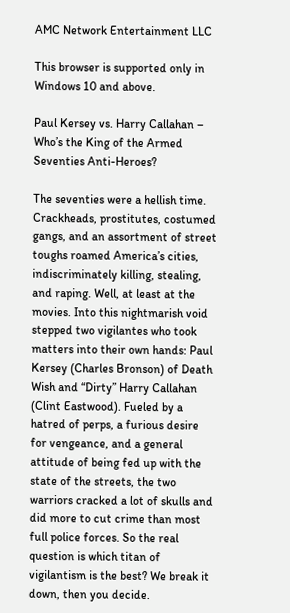AMC Network Entertainment LLC

This browser is supported only in Windows 10 and above.

Paul Kersey vs. Harry Callahan – Who’s the King of the Armed Seventies Anti-Heroes?

The seventies were a hellish time. Crackheads, prostitutes, costumed gangs, and an assortment of street toughs roamed America’s cities, indiscriminately killing, stealing, and raping. Well, at least at the movies. Into this nightmarish void stepped two vigilantes who took matters into their own hands: Paul Kersey (Charles Bronson) of Death Wish and “Dirty” Harry Callahan (Clint Eastwood). Fueled by a hatred of perps, a furious desire for vengeance, and a general attitude of being fed up with the state of the streets, the two warriors cracked a lot of skulls and did more to cut crime than most full police forces. So the real question is which titan of vigilantism is the best? We break it down, then you decide.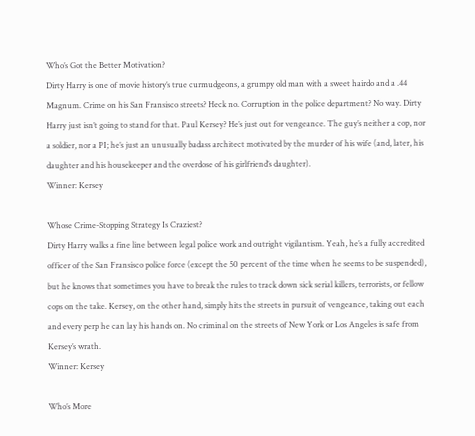Who’s Got the Better Motivation?
Dirty Harry is one of movie history’s true curmudgeons, a grumpy old man with a sweet hairdo and a .44 Magnum. Crime on his San Fransisco streets? Heck no. Corruption in the police department? No way. Dirty Harry just isn’t going to stand for that. Paul Kersey? He’s just out for vengeance. The guy’s neither a cop, nor a soldier, nor a PI; he’s just an unusually badass architect motivated by the murder of his wife (and, later, his daughter and his housekeeper and the overdose of his girlfriend’s daughter).
Winner: Kersey

Whose Crime-Stopping Strategy Is Craziest?
Dirty Harry walks a fine line between legal police work and outright vigilantism. Yeah, he’s a fully accredited officer of the San Fransisco police force (except the 50 percent of the time when he seems to be suspended), but he knows that sometimes you have to break the rules to track down sick serial killers, terrorists, or fellow cops on the take. Kersey, on the other hand, simply hits the streets in pursuit of vengeance, taking out each and every perp he can lay his hands on. No criminal on the streets of New York or Los Angeles is safe from Kersey’s wrath.
Winner: Kersey

Who’s More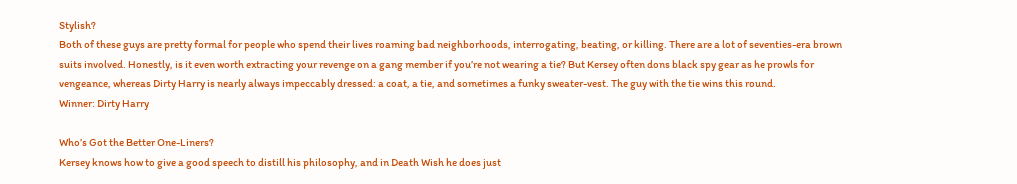Stylish?
Both of these guys are pretty formal for people who spend their lives roaming bad neighborhoods, interrogating, beating, or killing. There are a lot of seventies-era brown suits involved. Honestly, is it even worth extracting your revenge on a gang member if you’re not wearing a tie? But Kersey often dons black spy gear as he prowls for vengeance, whereas Dirty Harry is nearly always impeccably dressed: a coat, a tie, and sometimes a funky sweater-vest. The guy with the tie wins this round.
Winner: Dirty Harry

Who’s Got the Better One-Liners?
Kersey knows how to give a good speech to distill his philosophy, and in Death Wish he does just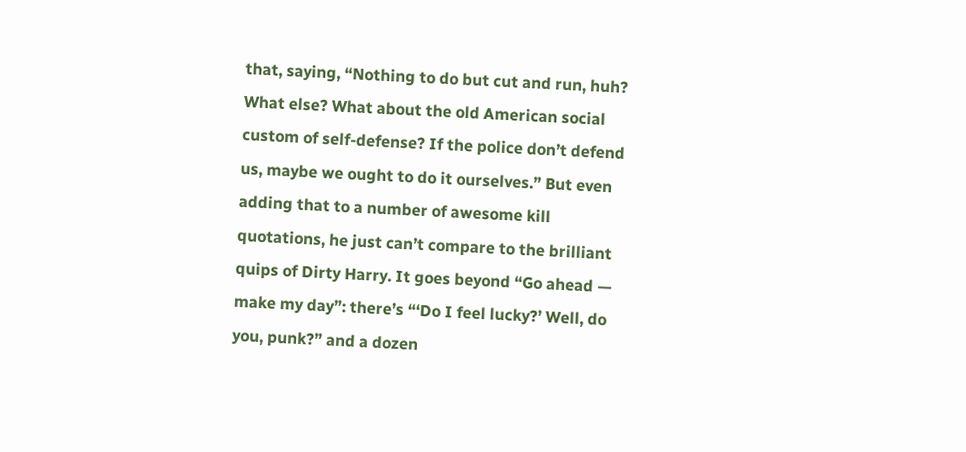that, saying, “Nothing to do but cut and run, huh? What else? What about the old American social custom of self-defense? If the police don’t defend us, maybe we ought to do it ourselves.” But even adding that to a number of awesome kill quotations, he just can’t compare to the brilliant quips of Dirty Harry. It goes beyond “Go ahead — make my day”: there’s “‘Do I feel lucky?’ Well, do you, punk?” and a dozen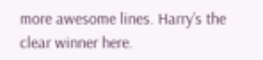more awesome lines. Harry’s the clear winner here.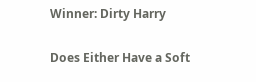Winner: Dirty Harry

Does Either Have a Soft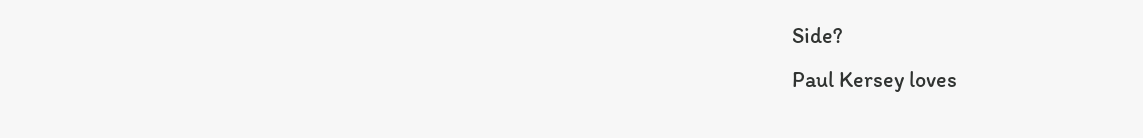Side?
Paul Kersey loves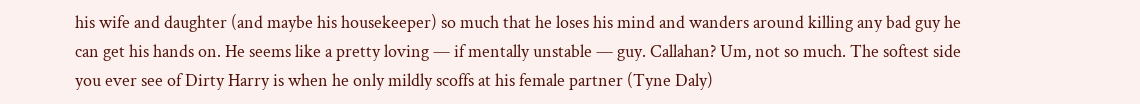his wife and daughter (and maybe his housekeeper) so much that he loses his mind and wanders around killing any bad guy he can get his hands on. He seems like a pretty loving — if mentally unstable — guy. Callahan? Um, not so much. The softest side you ever see of Dirty Harry is when he only mildly scoffs at his female partner (Tyne Daly)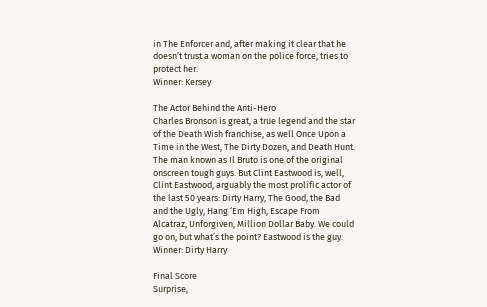in The Enforcer and, after making it clear that he doesn’t trust a woman on the police force, tries to protect her.
Winner: Kersey

The Actor Behind the Anti-Hero
Charles Bronson is great, a true legend and the star of the Death Wish franchise, as well Once Upon a Time in the West, The Dirty Dozen, and Death Hunt. The man known as Il Bruto is one of the original onscreen tough guys. But Clint Eastwood is, well, Clint Eastwood, arguably the most prolific actor of the last 50 years: Dirty Harry, The Good, the Bad and the Ugly, Hang ‘Em High, Escape From Alcatraz, Unforgiven, Million Dollar Baby. We could go on, but what’s the point? Eastwood is the guy.
Winner: Dirty Harry

Final Score
Surprise,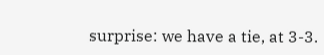surprise: we have a tie, at 3-3.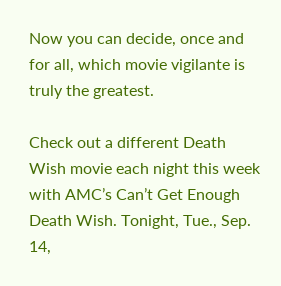Now you can decide, once and for all, which movie vigilante is truly the greatest.

Check out a different Death Wish movie each night this week with AMC’s Can’t Get Enough Death Wish. Tonight, Tue., Sep. 14,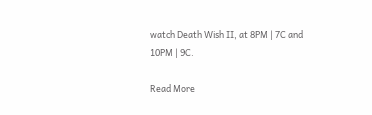watch Death Wish II, at 8PM | 7C and 10PM | 9C.

Read More